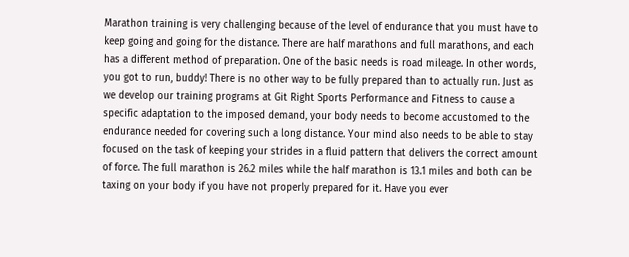Marathon training is very challenging because of the level of endurance that you must have to keep going and going for the distance. There are half marathons and full marathons, and each has a different method of preparation. One of the basic needs is road mileage. In other words, you got to run, buddy! There is no other way to be fully prepared than to actually run. Just as we develop our training programs at Git Right Sports Performance and Fitness to cause a specific adaptation to the imposed demand, your body needs to become accustomed to the endurance needed for covering such a long distance. Your mind also needs to be able to stay focused on the task of keeping your strides in a fluid pattern that delivers the correct amount of force. The full marathon is 26.2 miles while the half marathon is 13.1 miles and both can be taxing on your body if you have not properly prepared for it. Have you ever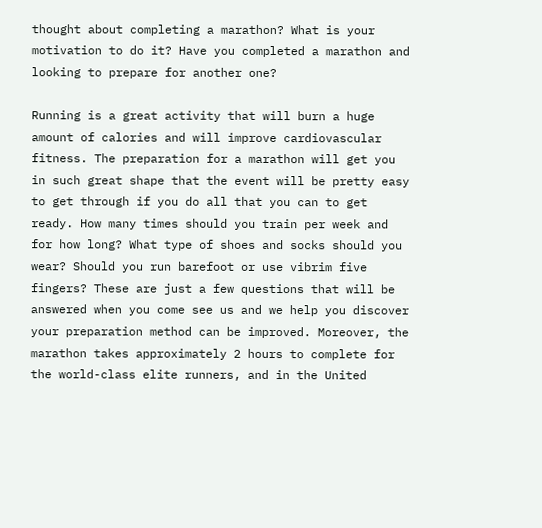thought about completing a marathon? What is your motivation to do it? Have you completed a marathon and looking to prepare for another one?

Running is a great activity that will burn a huge amount of calories and will improve cardiovascular fitness. The preparation for a marathon will get you in such great shape that the event will be pretty easy to get through if you do all that you can to get ready. How many times should you train per week and for how long? What type of shoes and socks should you wear? Should you run barefoot or use vibrim five fingers? These are just a few questions that will be answered when you come see us and we help you discover your preparation method can be improved. Moreover, the marathon takes approximately 2 hours to complete for the world-class elite runners, and in the United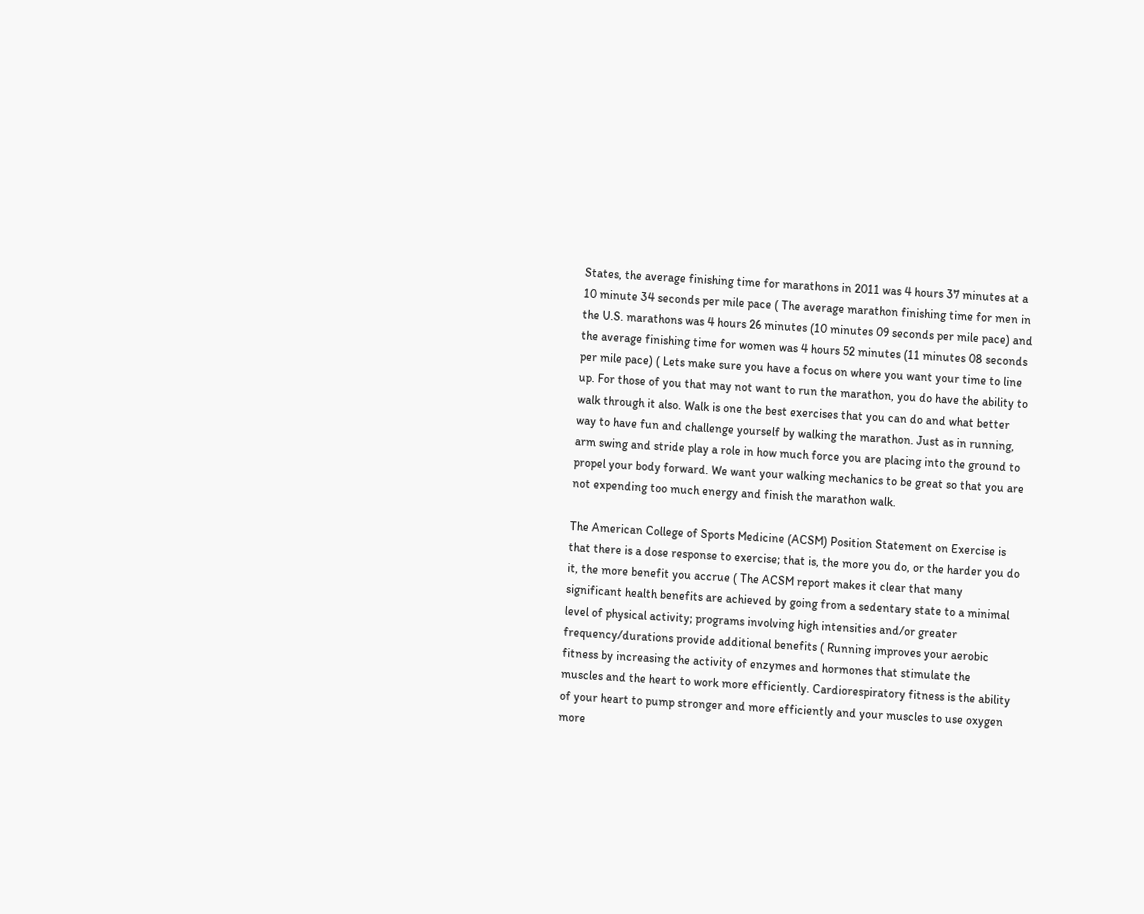States, the average finishing time for marathons in 2011 was 4 hours 37 minutes at a 10 minute 34 seconds per mile pace ( The average marathon finishing time for men in the U.S. marathons was 4 hours 26 minutes (10 minutes 09 seconds per mile pace) and the average finishing time for women was 4 hours 52 minutes (11 minutes 08 seconds per mile pace) ( Lets make sure you have a focus on where you want your time to line up. For those of you that may not want to run the marathon, you do have the ability to walk through it also. Walk is one the best exercises that you can do and what better way to have fun and challenge yourself by walking the marathon. Just as in running, arm swing and stride play a role in how much force you are placing into the ground to propel your body forward. We want your walking mechanics to be great so that you are not expending too much energy and finish the marathon walk.

The American College of Sports Medicine (ACSM) Position Statement on Exercise is that there is a dose response to exercise; that is, the more you do, or the harder you do it, the more benefit you accrue ( The ACSM report makes it clear that many significant health benefits are achieved by going from a sedentary state to a minimal level of physical activity; programs involving high intensities and/or greater frequency/durations provide additional benefits ( Running improves your aerobic fitness by increasing the activity of enzymes and hormones that stimulate the muscles and the heart to work more efficiently. Cardiorespiratory fitness is the ability of your heart to pump stronger and more efficiently and your muscles to use oxygen more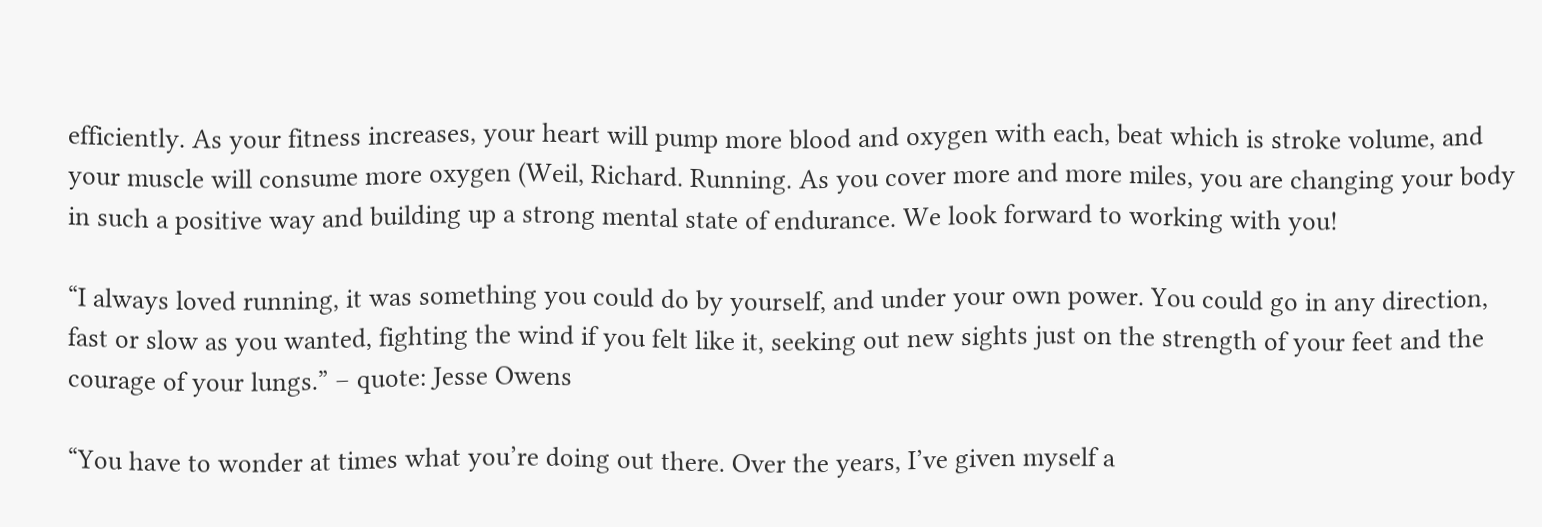efficiently. As your fitness increases, your heart will pump more blood and oxygen with each, beat which is stroke volume, and your muscle will consume more oxygen (Weil, Richard. Running. As you cover more and more miles, you are changing your body in such a positive way and building up a strong mental state of endurance. We look forward to working with you!

“I always loved running, it was something you could do by yourself, and under your own power. You could go in any direction, fast or slow as you wanted, fighting the wind if you felt like it, seeking out new sights just on the strength of your feet and the courage of your lungs.” – quote: Jesse Owens

“You have to wonder at times what you’re doing out there. Over the years, I’ve given myself a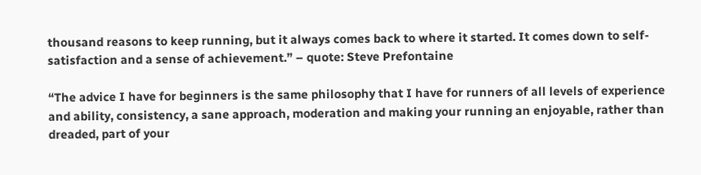thousand reasons to keep running, but it always comes back to where it started. It comes down to self-satisfaction and a sense of achievement.” – quote: Steve Prefontaine

“The advice I have for beginners is the same philosophy that I have for runners of all levels of experience and ability, consistency, a sane approach, moderation and making your running an enjoyable, rather than dreaded, part of your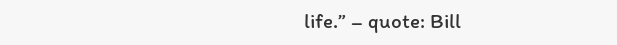life.” – quote: Bill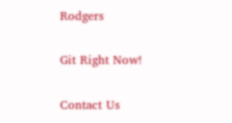Rodgers

Git Right Now!

Contact Us